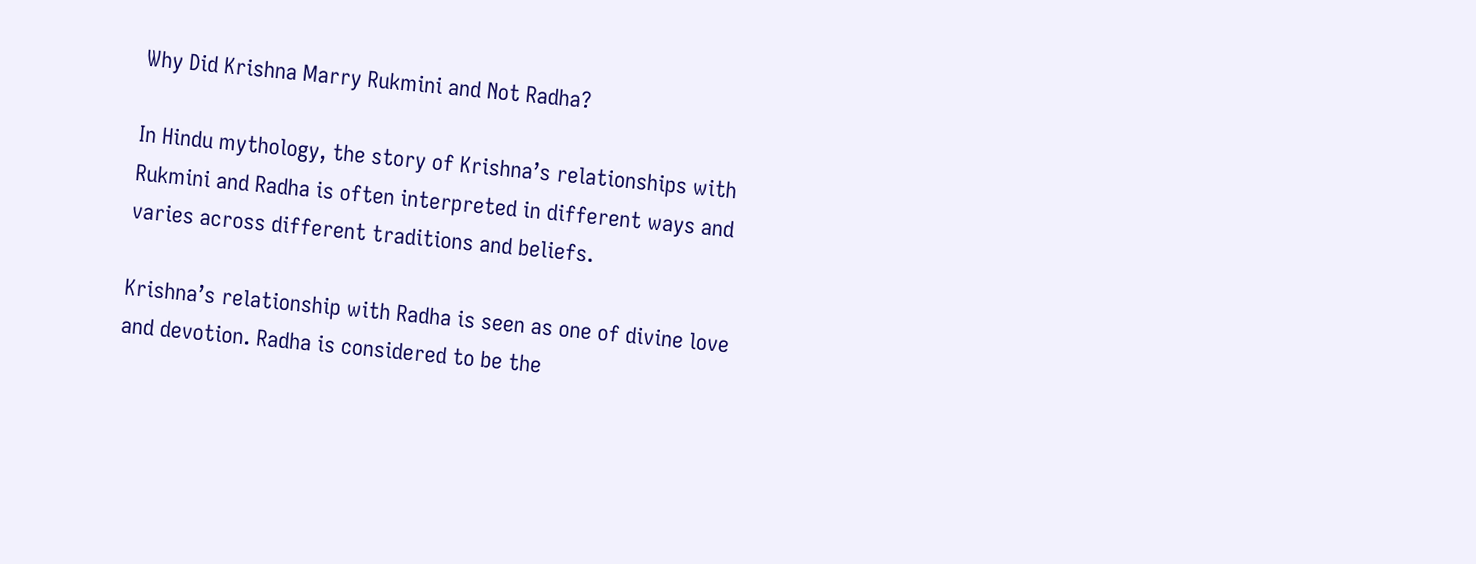Why Did Krishna Marry Rukmini and Not Radha?

In Hindu mythology, the story of Krishna’s relationships with Rukmini and Radha is often interpreted in different ways and varies across different traditions and beliefs.

Krishna’s relationship with Radha is seen as one of divine love and devotion. Radha is considered to be the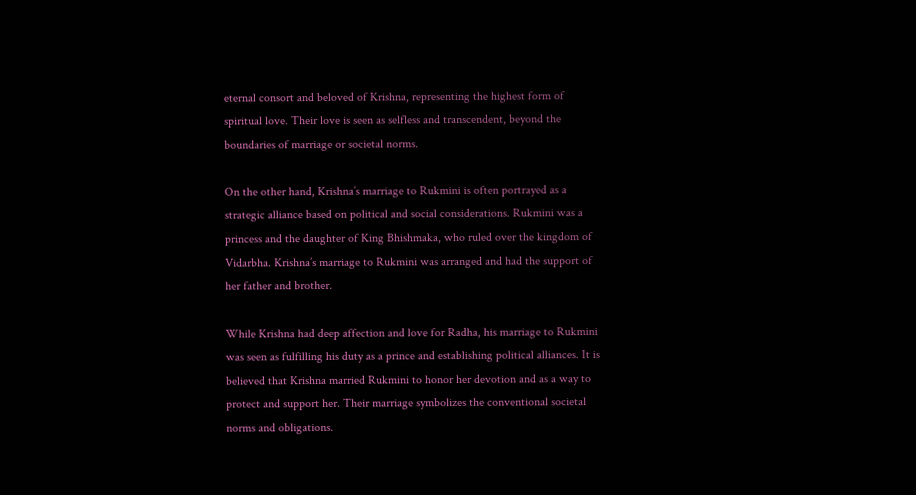eternal consort and beloved of Krishna, representing the highest form of spiritual love. Their love is seen as selfless and transcendent, beyond the boundaries of marriage or societal norms.

On the other hand, Krishna’s marriage to Rukmini is often portrayed as a strategic alliance based on political and social considerations. Rukmini was a princess and the daughter of King Bhishmaka, who ruled over the kingdom of Vidarbha. Krishna’s marriage to Rukmini was arranged and had the support of her father and brother.

While Krishna had deep affection and love for Radha, his marriage to Rukmini was seen as fulfilling his duty as a prince and establishing political alliances. It is believed that Krishna married Rukmini to honor her devotion and as a way to protect and support her. Their marriage symbolizes the conventional societal norms and obligations.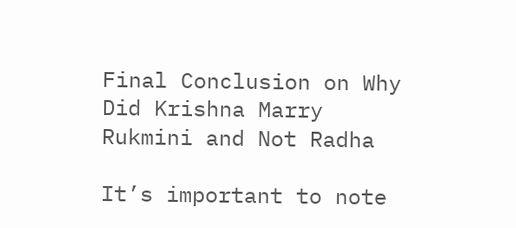Final Conclusion on Why Did Krishna Marry Rukmini and Not Radha

It’s important to note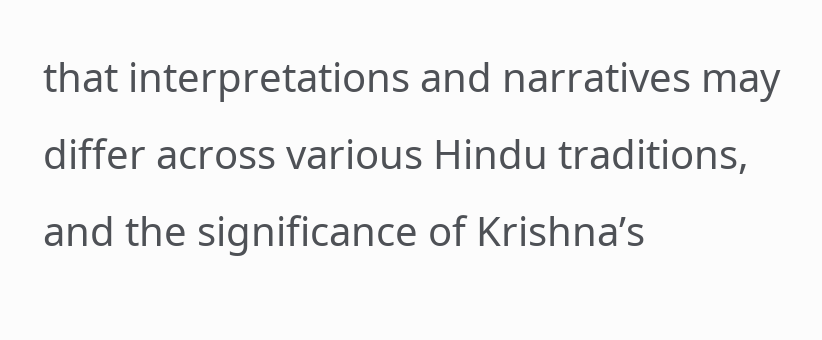that interpretations and narratives may differ across various Hindu traditions, and the significance of Krishna’s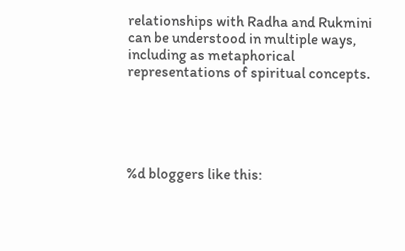relationships with Radha and Rukmini can be understood in multiple ways, including as metaphorical representations of spiritual concepts.





%d bloggers like this: